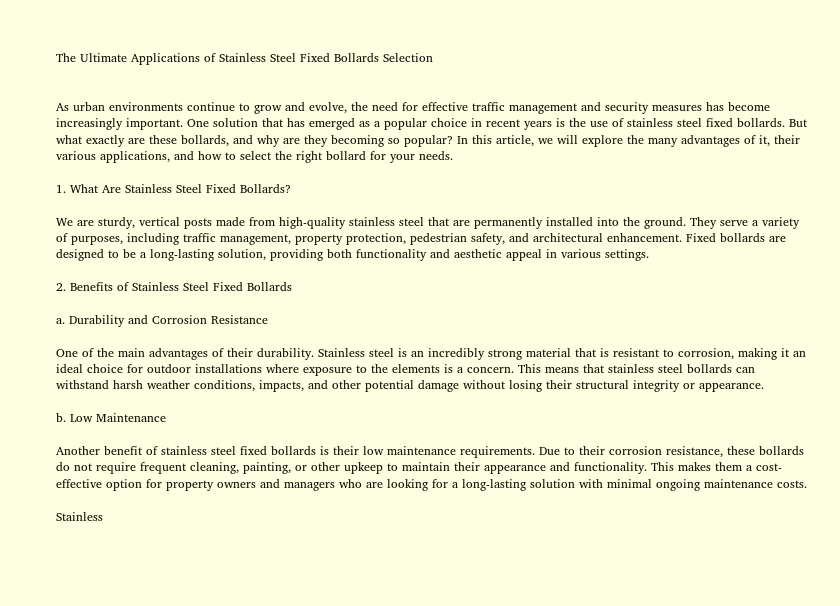The Ultimate Applications of Stainless Steel Fixed Bollards Selection


As urban environments continue to grow and evolve, the need for effective traffic management and security measures has become increasingly important. One solution that has emerged as a popular choice in recent years is the use of stainless steel fixed bollards. But what exactly are these bollards, and why are they becoming so popular? In this article, we will explore the many advantages of it, their various applications, and how to select the right bollard for your needs.

1. What Are Stainless Steel Fixed Bollards?

We are sturdy, vertical posts made from high-quality stainless steel that are permanently installed into the ground. They serve a variety of purposes, including traffic management, property protection, pedestrian safety, and architectural enhancement. Fixed bollards are designed to be a long-lasting solution, providing both functionality and aesthetic appeal in various settings.

2. Benefits of Stainless Steel Fixed Bollards

a. Durability and Corrosion Resistance

One of the main advantages of their durability. Stainless steel is an incredibly strong material that is resistant to corrosion, making it an ideal choice for outdoor installations where exposure to the elements is a concern. This means that stainless steel bollards can withstand harsh weather conditions, impacts, and other potential damage without losing their structural integrity or appearance.

b. Low Maintenance

Another benefit of stainless steel fixed bollards is their low maintenance requirements. Due to their corrosion resistance, these bollards do not require frequent cleaning, painting, or other upkeep to maintain their appearance and functionality. This makes them a cost-effective option for property owners and managers who are looking for a long-lasting solution with minimal ongoing maintenance costs.

Stainless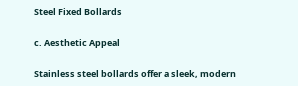Steel Fixed Bollards

c. Aesthetic Appeal

Stainless steel bollards offer a sleek, modern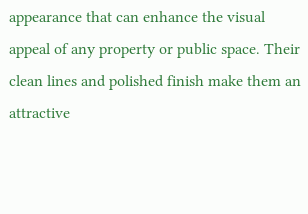appearance that can enhance the visual appeal of any property or public space. Their clean lines and polished finish make them an attractive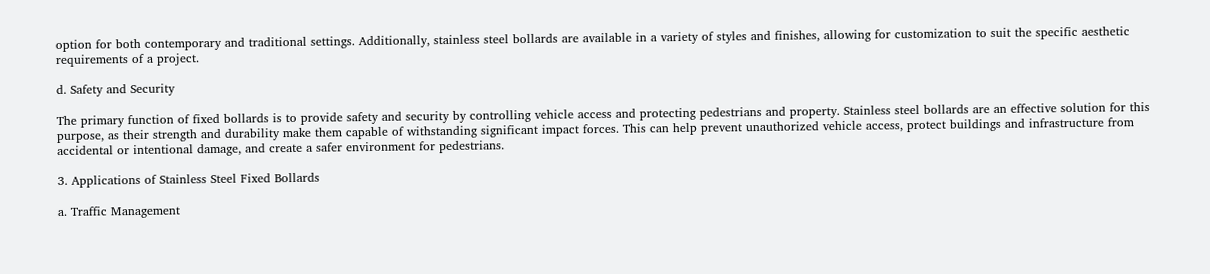option for both contemporary and traditional settings. Additionally, stainless steel bollards are available in a variety of styles and finishes, allowing for customization to suit the specific aesthetic requirements of a project.

d. Safety and Security

The primary function of fixed bollards is to provide safety and security by controlling vehicle access and protecting pedestrians and property. Stainless steel bollards are an effective solution for this purpose, as their strength and durability make them capable of withstanding significant impact forces. This can help prevent unauthorized vehicle access, protect buildings and infrastructure from accidental or intentional damage, and create a safer environment for pedestrians.

3. Applications of Stainless Steel Fixed Bollards

a. Traffic Management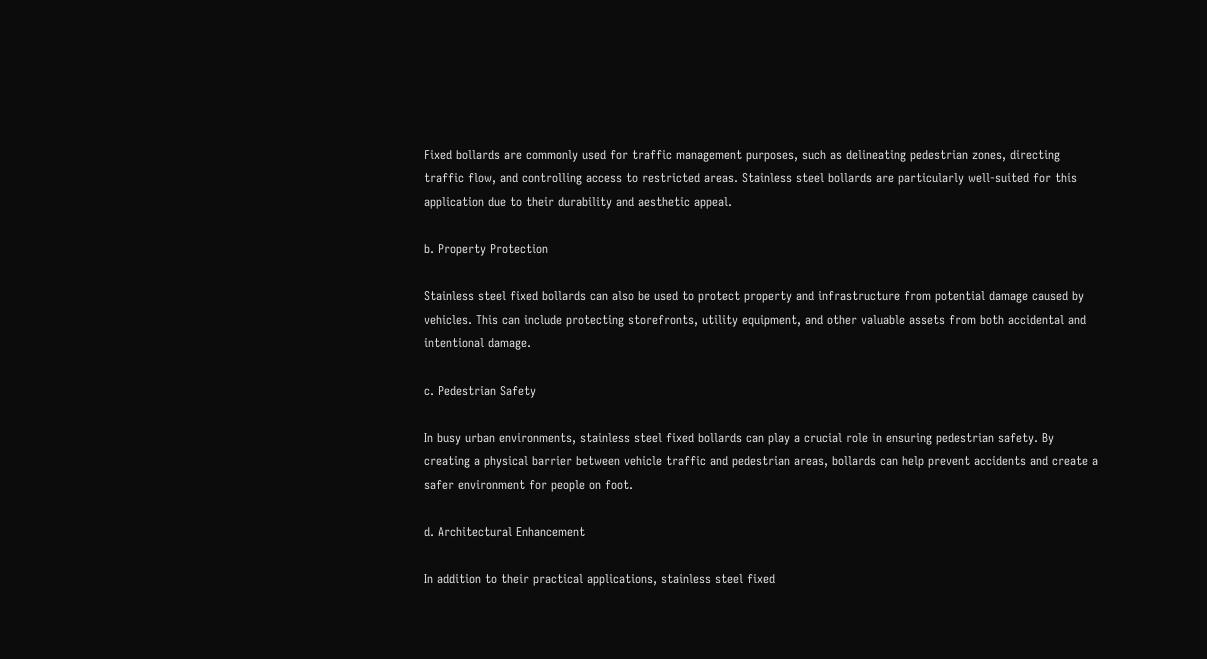Fixed bollards are commonly used for traffic management purposes, such as delineating pedestrian zones, directing traffic flow, and controlling access to restricted areas. Stainless steel bollards are particularly well-suited for this application due to their durability and aesthetic appeal.

b. Property Protection

Stainless steel fixed bollards can also be used to protect property and infrastructure from potential damage caused by vehicles. This can include protecting storefronts, utility equipment, and other valuable assets from both accidental and intentional damage.

c. Pedestrian Safety

In busy urban environments, stainless steel fixed bollards can play a crucial role in ensuring pedestrian safety. By creating a physical barrier between vehicle traffic and pedestrian areas, bollards can help prevent accidents and create a safer environment for people on foot.

d. Architectural Enhancement

In addition to their practical applications, stainless steel fixed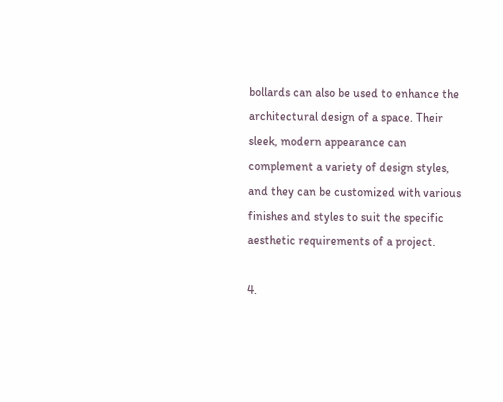bollards can also be used to enhance the architectural design of a space. Their sleek, modern appearance can complement a variety of design styles, and they can be customized with various finishes and styles to suit the specific aesthetic requirements of a project.

4.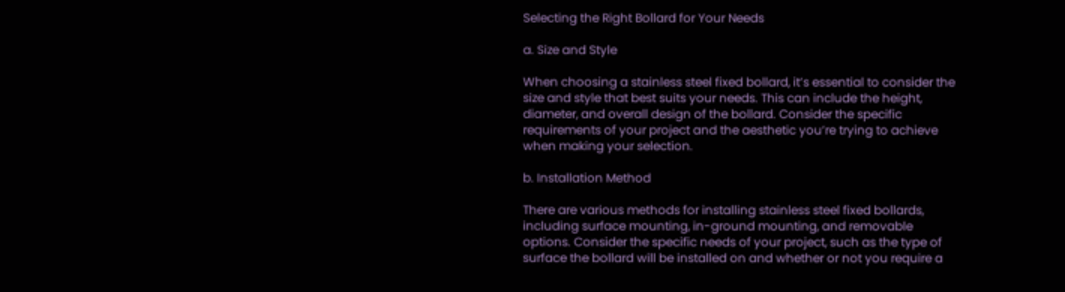Selecting the Right Bollard for Your Needs

a. Size and Style

When choosing a stainless steel fixed bollard, it’s essential to consider the size and style that best suits your needs. This can include the height, diameter, and overall design of the bollard. Consider the specific requirements of your project and the aesthetic you’re trying to achieve when making your selection.

b. Installation Method

There are various methods for installing stainless steel fixed bollards, including surface mounting, in-ground mounting, and removable options. Consider the specific needs of your project, such as the type of surface the bollard will be installed on and whether or not you require a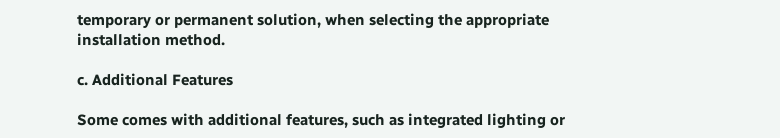temporary or permanent solution, when selecting the appropriate installation method.

c. Additional Features

Some comes with additional features, such as integrated lighting or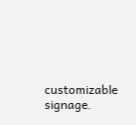customizable signage.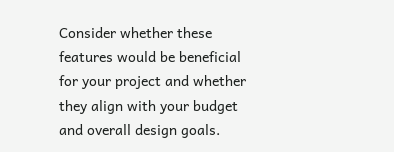Consider whether these features would be beneficial for your project and whether they align with your budget and overall design goals.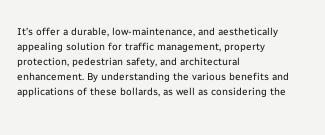It’s offer a durable, low-maintenance, and aesthetically appealing solution for traffic management, property protection, pedestrian safety, and architectural enhancement. By understanding the various benefits and applications of these bollards, as well as considering the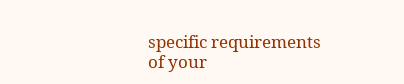specific requirements of your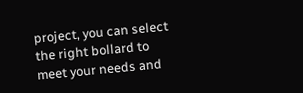project, you can select the right bollard to meet your needs and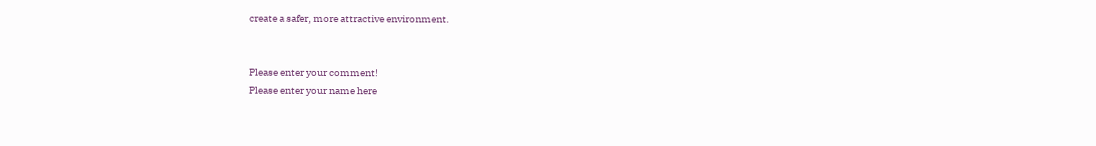create a safer, more attractive environment.


Please enter your comment!
Please enter your name here